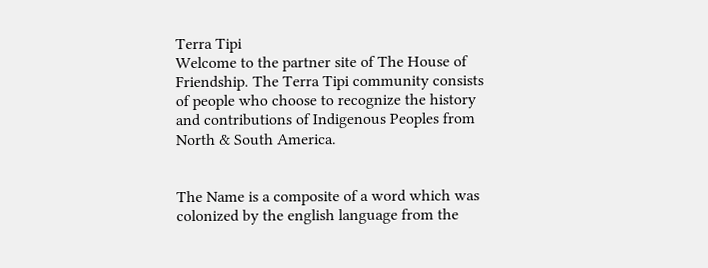Terra Tipi
Welcome to the partner site of The House of Friendship. The Terra Tipi community consists  of people who choose to recognize the history and contributions of Indigenous Peoples from North & South America.


The Name is a composite of a word which was colonized by the english language from the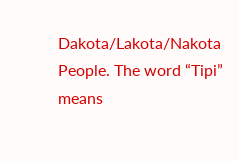Dakota/Lakota/Nakota People. The word “Tipi” means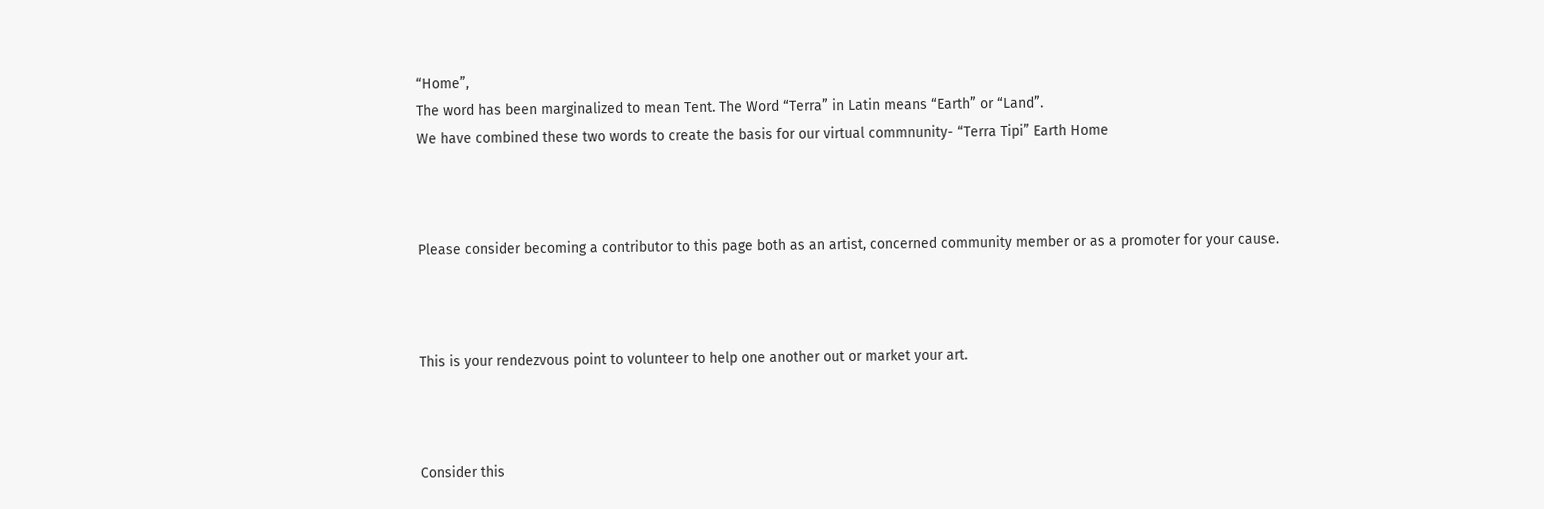“Home”,
The word has been marginalized to mean Tent. The Word “Terra” in Latin means “Earth” or “Land”.
We have combined these two words to create the basis for our virtual commnunity- “Terra Tipi” Earth Home



Please consider becoming a contributor to this page both as an artist, concerned community member or as a promoter for your cause.



This is your rendezvous point to volunteer to help one another out or market your art.



Consider this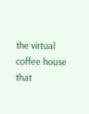the virtual coffee house that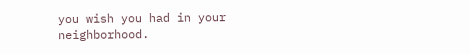you wish you had in your neighborhood.